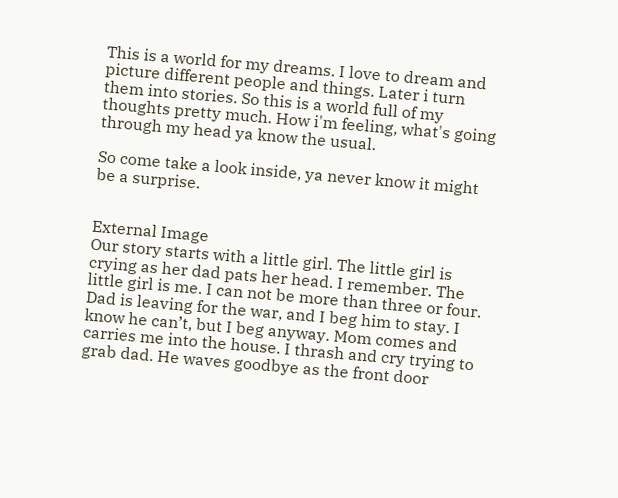This is a world for my dreams. I love to dream and picture different people and things. Later i turn them into stories. So this is a world full of my thoughts pretty much. How i'm feeling, what's going through my head ya know the usual.

So come take a look inside, ya never know it might be a surprise.


External Image
Our story starts with a little girl. The little girl is crying as her dad pats her head. I remember. The little girl is me. I can not be more than three or four. Dad is leaving for the war, and I beg him to stay. I know he can’t, but I beg anyway. Mom comes and carries me into the house. I thrash and cry trying to grab dad. He waves goodbye as the front door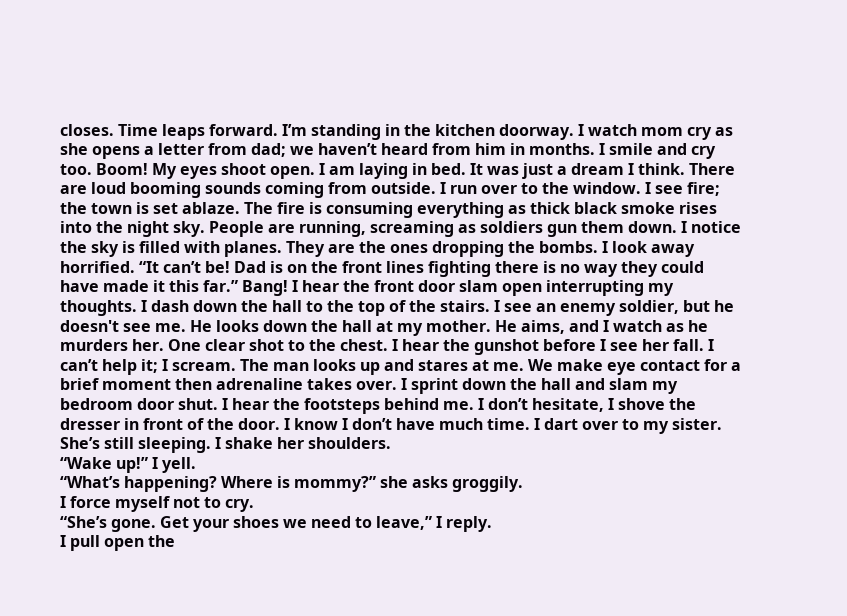closes. Time leaps forward. I’m standing in the kitchen doorway. I watch mom cry as she opens a letter from dad; we haven’t heard from him in months. I smile and cry too. Boom! My eyes shoot open. I am laying in bed. It was just a dream I think. There are loud booming sounds coming from outside. I run over to the window. I see fire; the town is set ablaze. The fire is consuming everything as thick black smoke rises into the night sky. People are running, screaming as soldiers gun them down. I notice the sky is filled with planes. They are the ones dropping the bombs. I look away horrified. “It can’t be! Dad is on the front lines fighting there is no way they could have made it this far.” Bang! I hear the front door slam open interrupting my thoughts. I dash down the hall to the top of the stairs. I see an enemy soldier, but he doesn't see me. He looks down the hall at my mother. He aims, and I watch as he murders her. One clear shot to the chest. I hear the gunshot before I see her fall. I can’t help it; I scream. The man looks up and stares at me. We make eye contact for a brief moment then adrenaline takes over. I sprint down the hall and slam my bedroom door shut. I hear the footsteps behind me. I don’t hesitate, I shove the dresser in front of the door. I know I don’t have much time. I dart over to my sister. She’s still sleeping. I shake her shoulders.
“Wake up!” I yell.
“What’s happening? Where is mommy?” she asks groggily.
I force myself not to cry.
“She’s gone. Get your shoes we need to leave,” I reply.
I pull open the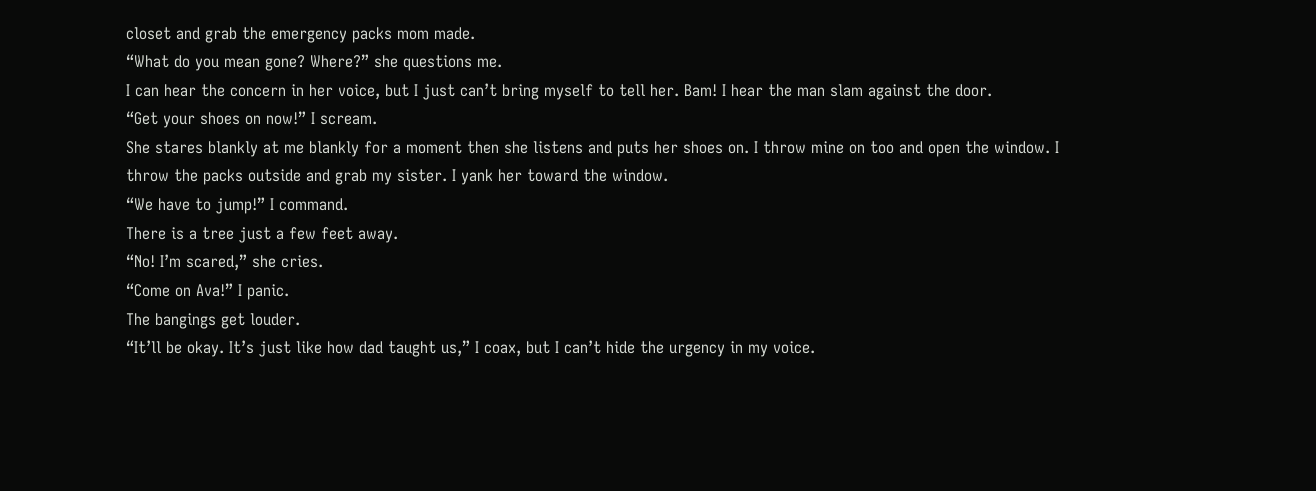closet and grab the emergency packs mom made.
“What do you mean gone? Where?” she questions me.
I can hear the concern in her voice, but I just can’t bring myself to tell her. Bam! I hear the man slam against the door.
“Get your shoes on now!” I scream.
She stares blankly at me blankly for a moment then she listens and puts her shoes on. I throw mine on too and open the window. I throw the packs outside and grab my sister. I yank her toward the window.
“We have to jump!” I command.
There is a tree just a few feet away.
“No! I’m scared,” she cries.
“Come on Ava!” I panic.
The bangings get louder.
“It’ll be okay. It’s just like how dad taught us,” I coax, but I can’t hide the urgency in my voice.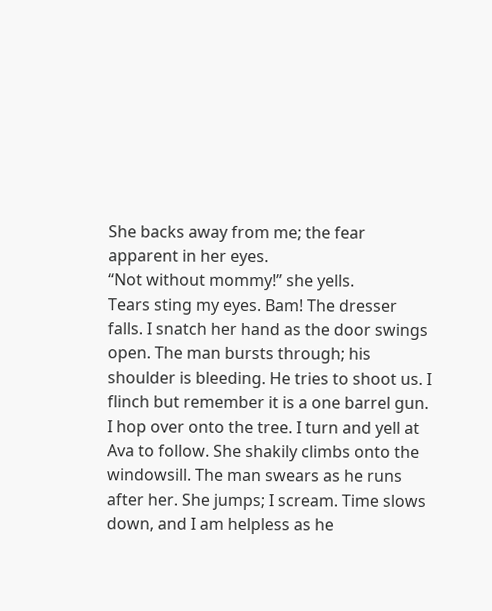She backs away from me; the fear apparent in her eyes.
“Not without mommy!” she yells.
Tears sting my eyes. Bam! The dresser falls. I snatch her hand as the door swings open. The man bursts through; his shoulder is bleeding. He tries to shoot us. I flinch but remember it is a one barrel gun. I hop over onto the tree. I turn and yell at Ava to follow. She shakily climbs onto the windowsill. The man swears as he runs after her. She jumps; I scream. Time slows down, and I am helpless as he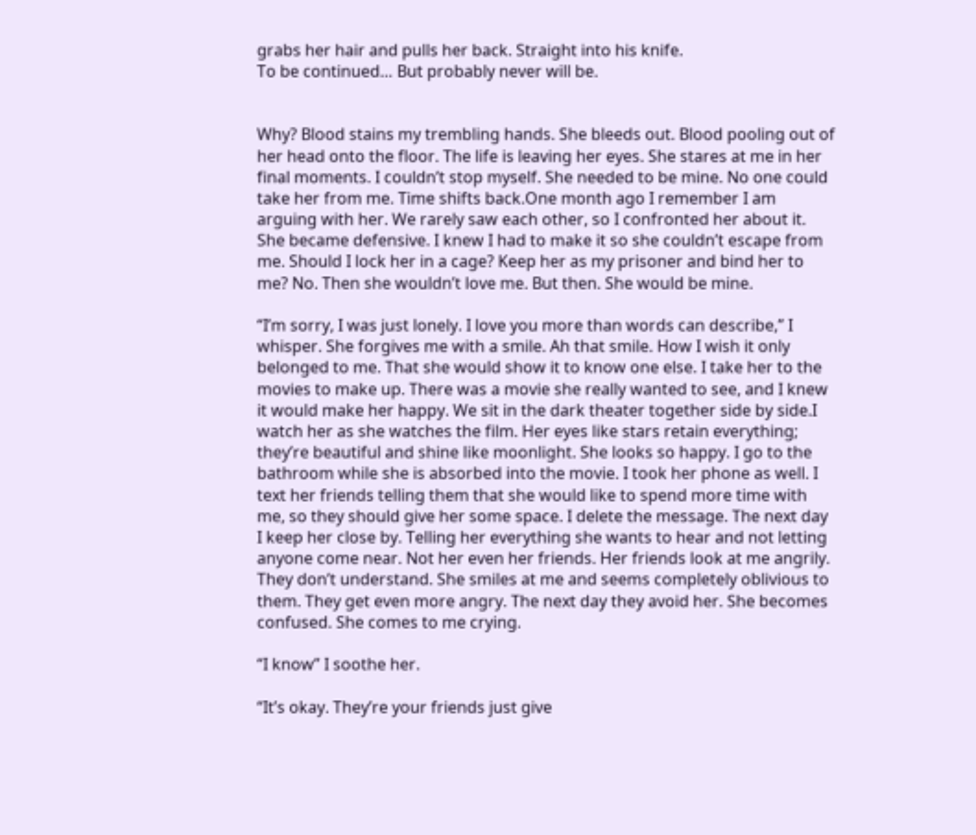grabs her hair and pulls her back. Straight into his knife.
To be continued… But probably never will be.


Why? Blood stains my trembling hands. She bleeds out. Blood pooling out of her head onto the floor. The life is leaving her eyes. She stares at me in her final moments. I couldn’t stop myself. She needed to be mine. No one could take her from me. Time shifts back.One month ago I remember I am arguing with her. We rarely saw each other, so I confronted her about it. She became defensive. I knew I had to make it so she couldn’t escape from me. Should I lock her in a cage? Keep her as my prisoner and bind her to me? No. Then she wouldn’t love me. But then. She would be mine.

“I’m sorry, I was just lonely. I love you more than words can describe,” I whisper. She forgives me with a smile. Ah that smile. How I wish it only belonged to me. That she would show it to know one else. I take her to the movies to make up. There was a movie she really wanted to see, and I knew it would make her happy. We sit in the dark theater together side by side.I watch her as she watches the film. Her eyes like stars retain everything; they’re beautiful and shine like moonlight. She looks so happy. I go to the bathroom while she is absorbed into the movie. I took her phone as well. I text her friends telling them that she would like to spend more time with me, so they should give her some space. I delete the message. The next day I keep her close by. Telling her everything she wants to hear and not letting anyone come near. Not her even her friends. Her friends look at me angrily. They don’t understand. She smiles at me and seems completely oblivious to them. They get even more angry. The next day they avoid her. She becomes confused. She comes to me crying.

“I know” I soothe her.

“It’s okay. They’re your friends just give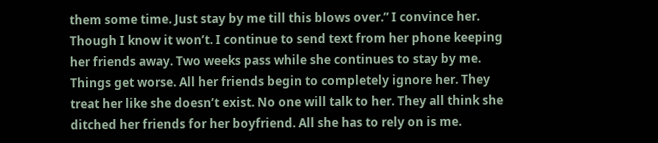them some time. Just stay by me till this blows over.” I convince her. Though I know it won’t. I continue to send text from her phone keeping her friends away. Two weeks pass while she continues to stay by me. Things get worse. All her friends begin to completely ignore her. They treat her like she doesn’t exist. No one will talk to her. They all think she ditched her friends for her boyfriend. All she has to rely on is me.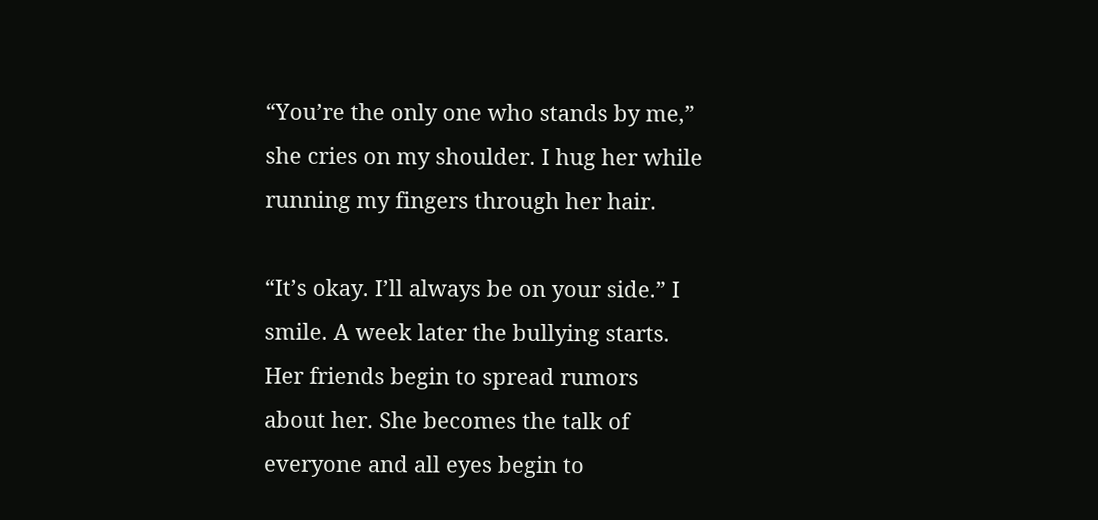“You’re the only one who stands by me,” she cries on my shoulder. I hug her while running my fingers through her hair.

“It’s okay. I’ll always be on your side.” I smile. A week later the bullying starts. Her friends begin to spread rumors about her. She becomes the talk of everyone and all eyes begin to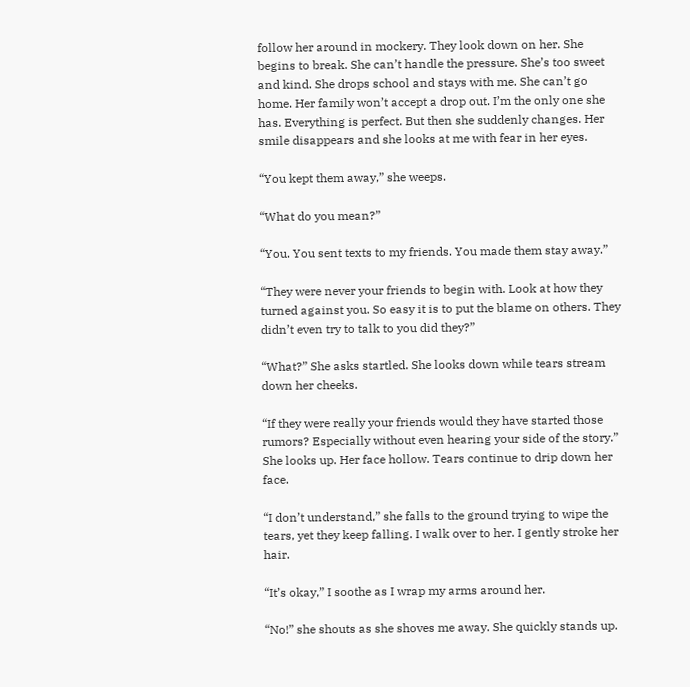follow her around in mockery. They look down on her. She begins to break. She can’t handle the pressure. She’s too sweet and kind. She drops school and stays with me. She can’t go home. Her family won’t accept a drop out. I’m the only one she has. Everything is perfect. But then she suddenly changes. Her smile disappears and she looks at me with fear in her eyes.

“You kept them away,” she weeps.

“What do you mean?”

“You. You sent texts to my friends. You made them stay away.”

“They were never your friends to begin with. Look at how they turned against you. So easy it is to put the blame on others. They didn’t even try to talk to you did they?”

“What?” She asks startled. She looks down while tears stream down her cheeks.

“If they were really your friends would they have started those rumors? Especially without even hearing your side of the story.” She looks up. Her face hollow. Tears continue to drip down her face.

“I don’t understand,” she falls to the ground trying to wipe the tears, yet they keep falling. I walk over to her. I gently stroke her hair.

“It’s okay,” I soothe as I wrap my arms around her.

“No!” she shouts as she shoves me away. She quickly stands up.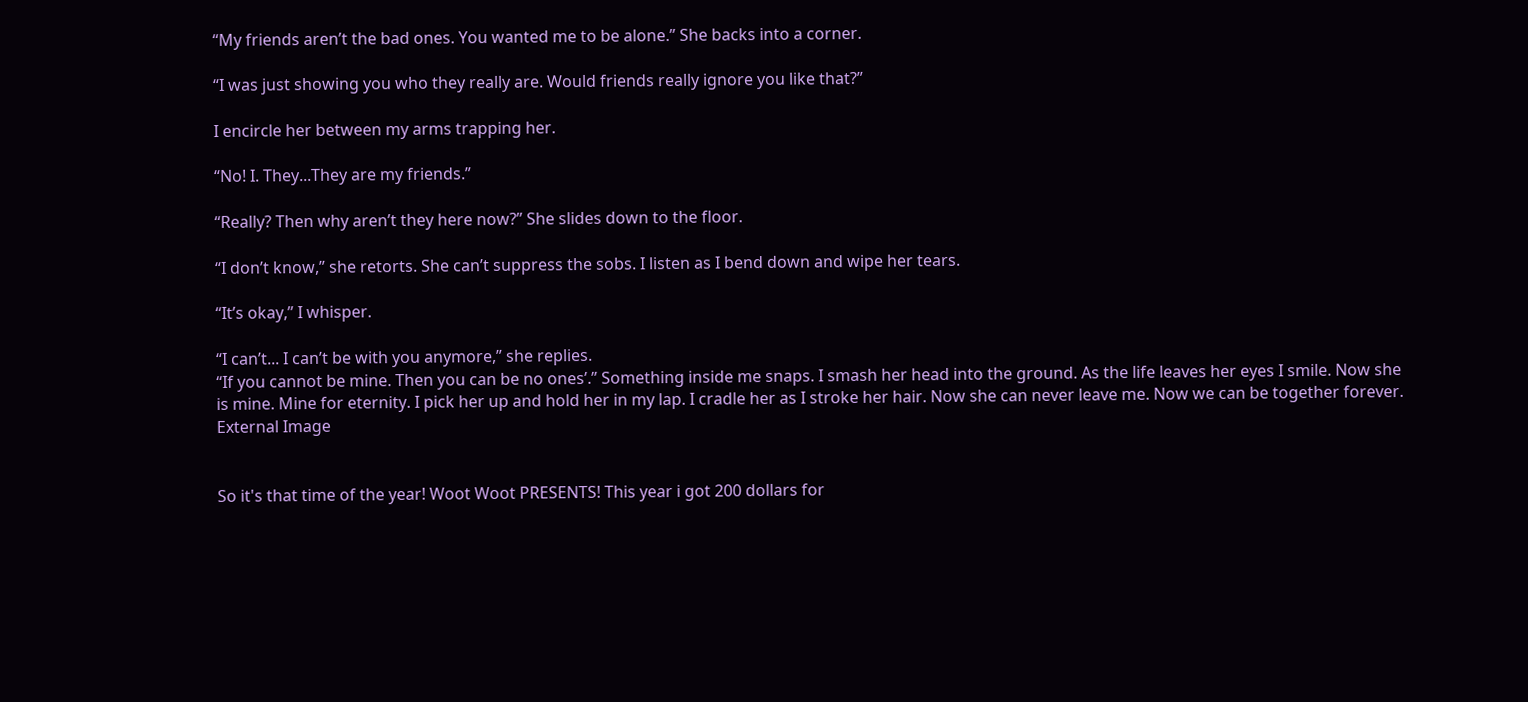“My friends aren’t the bad ones. You wanted me to be alone.” She backs into a corner.

“I was just showing you who they really are. Would friends really ignore you like that?”

I encircle her between my arms trapping her.

“No! I. They...They are my friends.”

“Really? Then why aren’t they here now?” She slides down to the floor.

“I don’t know,” she retorts. She can’t suppress the sobs. I listen as I bend down and wipe her tears.

“It’s okay,” I whisper.

“I can’t... I can’t be with you anymore,” she replies.
“If you cannot be mine. Then you can be no ones’.” Something inside me snaps. I smash her head into the ground. As the life leaves her eyes I smile. Now she is mine. Mine for eternity. I pick her up and hold her in my lap. I cradle her as I stroke her hair. Now she can never leave me. Now we can be together forever.
External Image


So it's that time of the year! Woot Woot PRESENTS! This year i got 200 dollars for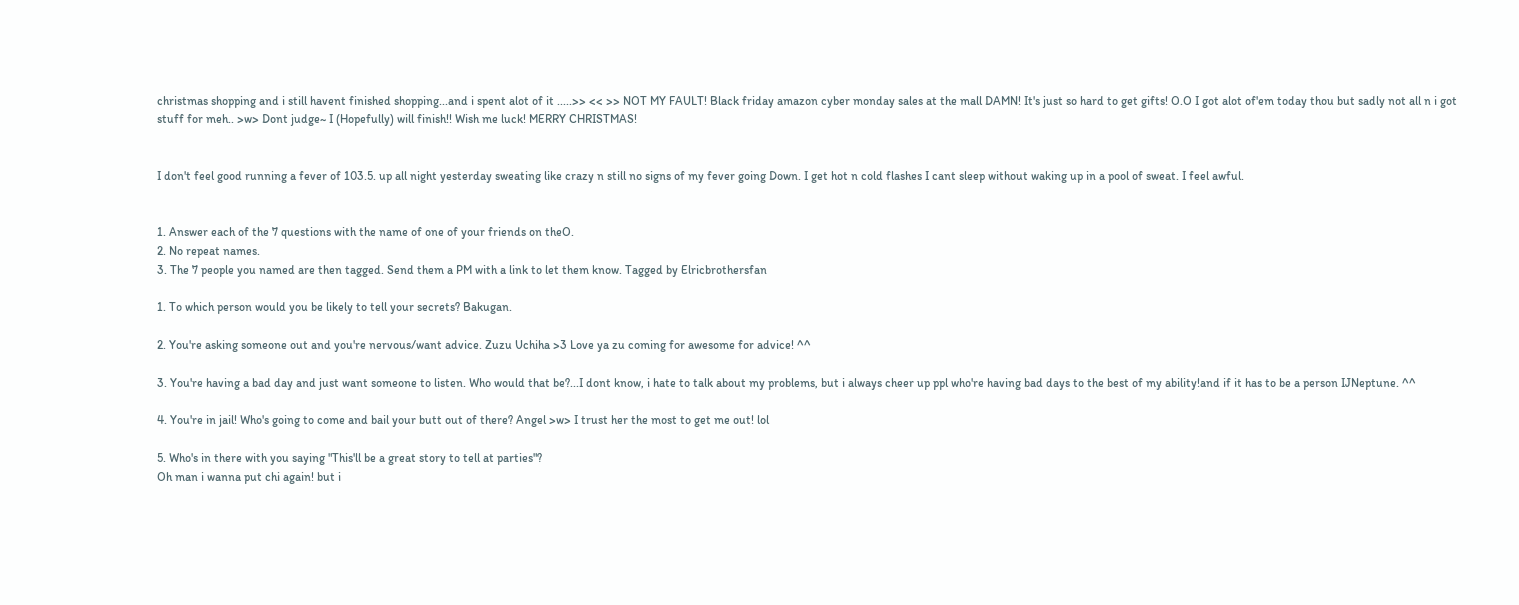christmas shopping and i still havent finished shopping...and i spent alot of it .....>> << >> NOT MY FAULT! Black friday amazon cyber monday sales at the mall DAMN! It's just so hard to get gifts! O.O I got alot of'em today thou but sadly not all n i got stuff for meh.. >w> Dont judge~ I (Hopefully) will finish!! Wish me luck! MERRY CHRISTMAS!


I don't feel good running a fever of 103.5. up all night yesterday sweating like crazy n still no signs of my fever going Down. I get hot n cold flashes I cant sleep without waking up in a pool of sweat. I feel awful.


1. Answer each of the 7 questions with the name of one of your friends on theO.
2. No repeat names.
3. The 7 people you named are then tagged. Send them a PM with a link to let them know. Tagged by Elricbrothersfan

1. To which person would you be likely to tell your secrets? Bakugan.

2. You're asking someone out and you're nervous/want advice. Zuzu Uchiha >3 Love ya zu coming for awesome for advice! ^^

3. You're having a bad day and just want someone to listen. Who would that be?...I dont know, i hate to talk about my problems, but i always cheer up ppl who're having bad days to the best of my ability!and if it has to be a person IJNeptune. ^^

4. You're in jail! Who's going to come and bail your butt out of there? Angel >w> I trust her the most to get me out! lol

5. Who's in there with you saying "This'll be a great story to tell at parties"?
Oh man i wanna put chi again! but i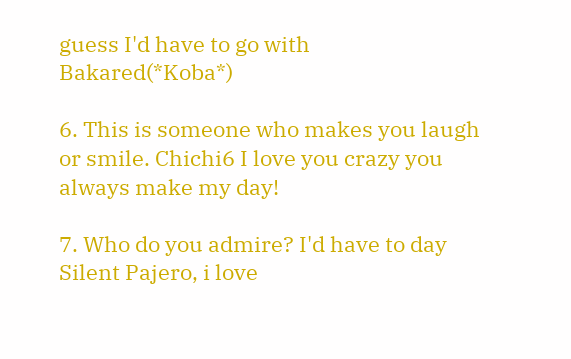guess I'd have to go with Bakared(*Koba*)

6. This is someone who makes you laugh or smile. Chichi6 I love you crazy you always make my day!

7. Who do you admire? I'd have to day Silent Pajero, i love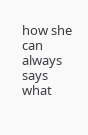how she can always says what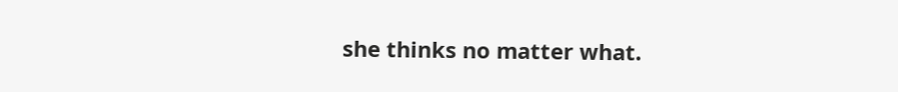she thinks no matter what.